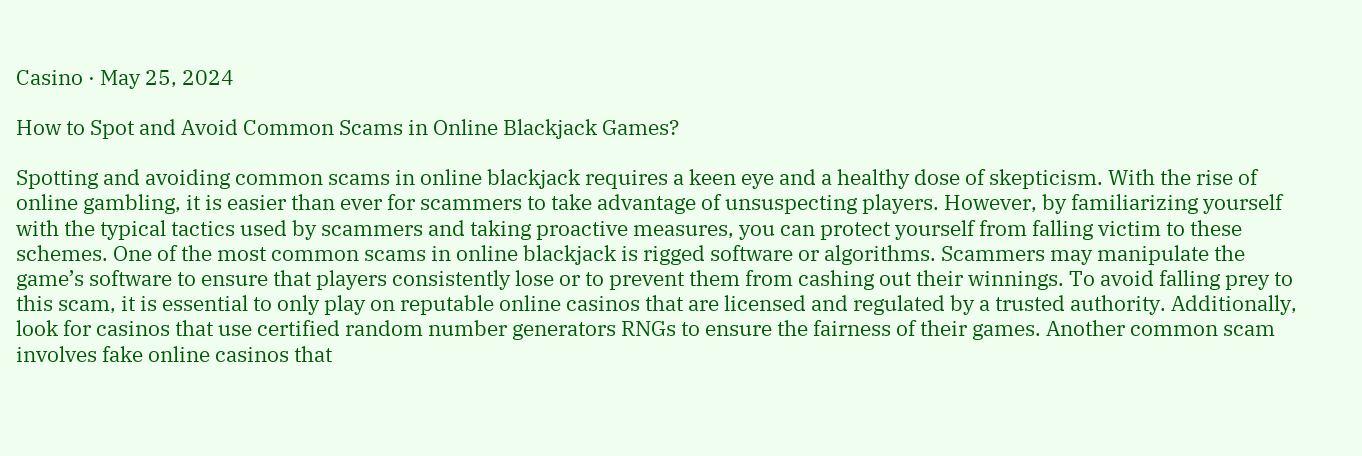Casino · May 25, 2024

How to Spot and Avoid Common Scams in Online Blackjack Games?

Spotting and avoiding common scams in online blackjack requires a keen eye and a healthy dose of skepticism. With the rise of online gambling, it is easier than ever for scammers to take advantage of unsuspecting players. However, by familiarizing yourself with the typical tactics used by scammers and taking proactive measures, you can protect yourself from falling victim to these schemes. One of the most common scams in online blackjack is rigged software or algorithms. Scammers may manipulate the game’s software to ensure that players consistently lose or to prevent them from cashing out their winnings. To avoid falling prey to this scam, it is essential to only play on reputable online casinos that are licensed and regulated by a trusted authority. Additionally, look for casinos that use certified random number generators RNGs to ensure the fairness of their games. Another common scam involves fake online casinos that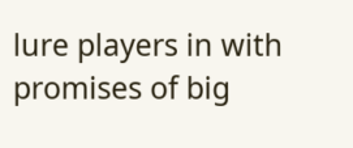lure players in with promises of big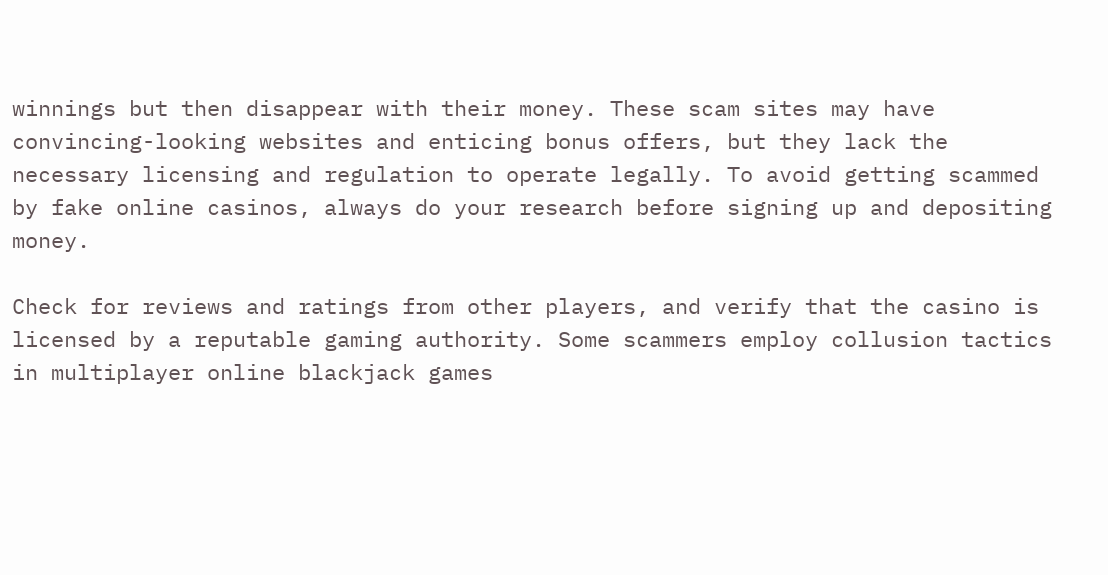winnings but then disappear with their money. These scam sites may have convincing-looking websites and enticing bonus offers, but they lack the necessary licensing and regulation to operate legally. To avoid getting scammed by fake online casinos, always do your research before signing up and depositing money.

Check for reviews and ratings from other players, and verify that the casino is licensed by a reputable gaming authority. Some scammers employ collusion tactics in multiplayer online blackjack games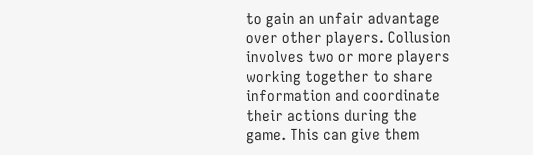to gain an unfair advantage over other players. Collusion involves two or more players working together to share information and coordinate their actions during the game. This can give them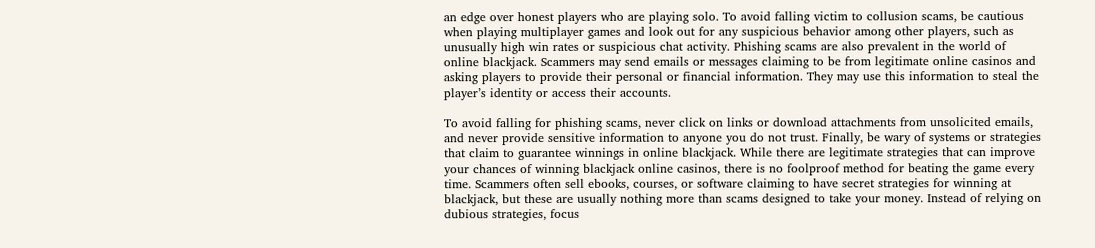an edge over honest players who are playing solo. To avoid falling victim to collusion scams, be cautious when playing multiplayer games and look out for any suspicious behavior among other players, such as unusually high win rates or suspicious chat activity. Phishing scams are also prevalent in the world of online blackjack. Scammers may send emails or messages claiming to be from legitimate online casinos and asking players to provide their personal or financial information. They may use this information to steal the player’s identity or access their accounts.

To avoid falling for phishing scams, never click on links or download attachments from unsolicited emails, and never provide sensitive information to anyone you do not trust. Finally, be wary of systems or strategies that claim to guarantee winnings in online blackjack. While there are legitimate strategies that can improve your chances of winning blackjack online casinos, there is no foolproof method for beating the game every time. Scammers often sell ebooks, courses, or software claiming to have secret strategies for winning at blackjack, but these are usually nothing more than scams designed to take your money. Instead of relying on dubious strategies, focus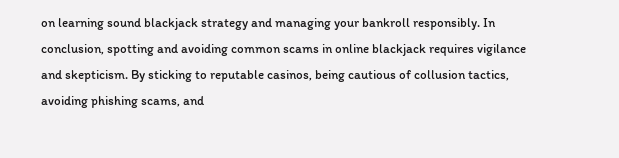on learning sound blackjack strategy and managing your bankroll responsibly. In conclusion, spotting and avoiding common scams in online blackjack requires vigilance and skepticism. By sticking to reputable casinos, being cautious of collusion tactics, avoiding phishing scams, and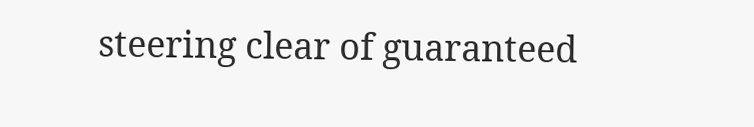steering clear of guaranteed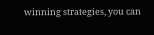winning strategies, you can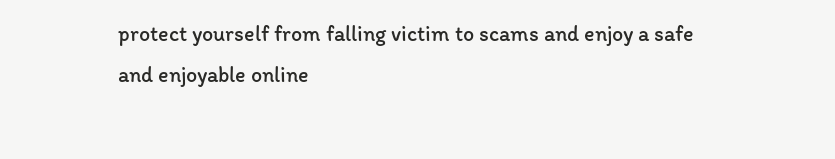protect yourself from falling victim to scams and enjoy a safe and enjoyable online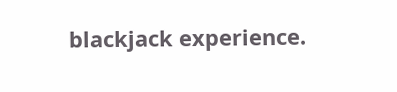blackjack experience.